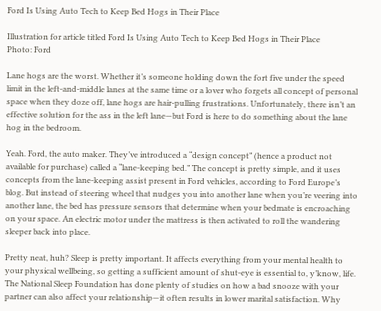Ford Is Using Auto Tech to Keep Bed Hogs in Their Place

Illustration for article titled Ford Is Using Auto Tech to Keep Bed Hogs in Their Place
Photo: Ford

Lane hogs are the worst. Whether it’s someone holding down the fort five under the speed limit in the left-and-middle lanes at the same time or a lover who forgets all concept of personal space when they doze off, lane hogs are hair-pulling frustrations. Unfortunately, there isn’t an effective solution for the ass in the left lane—but Ford is here to do something about the lane hog in the bedroom.

Yeah. Ford, the auto maker. They’ve introduced a “design concept” (hence a product not available for purchase) called a “lane-keeping bed.” The concept is pretty simple, and it uses concepts from the lane-keeping assist present in Ford vehicles, according to Ford Europe’s blog. But instead of steering wheel that nudges you into another lane when you’re veering into another lane, the bed has pressure sensors that determine when your bedmate is encroaching on your space. An electric motor under the mattress is then activated to roll the wandering sleeper back into place.

Pretty neat, huh? Sleep is pretty important. It affects everything from your mental health to your physical wellbeing, so getting a sufficient amount of shut-eye is essential to, y’know, life. The National Sleep Foundation has done plenty of studies on how a bad snooze with your partner can also affect your relationship—it often results in lower marital satisfaction. Why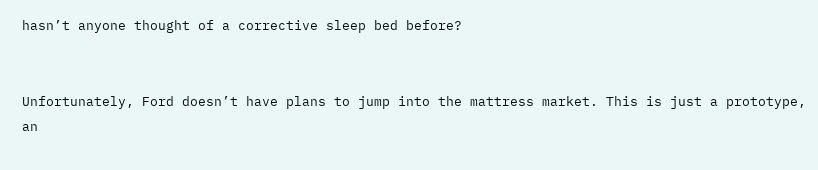hasn’t anyone thought of a corrective sleep bed before?


Unfortunately, Ford doesn’t have plans to jump into the mattress market. This is just a prototype, an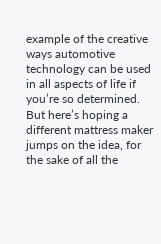example of the creative ways automotive technology can be used in all aspects of life if you’re so determined. But here’s hoping a different mattress maker jumps on the idea, for the sake of all the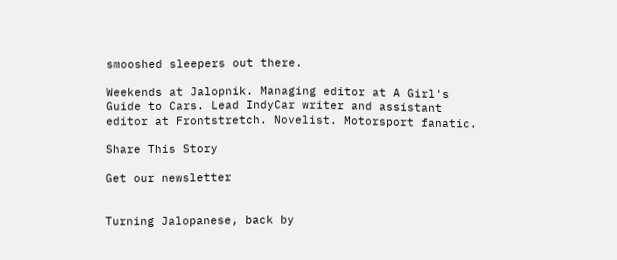smooshed sleepers out there.

Weekends at Jalopnik. Managing editor at A Girl's Guide to Cars. Lead IndyCar writer and assistant editor at Frontstretch. Novelist. Motorsport fanatic.

Share This Story

Get our newsletter


Turning Jalopanese, back by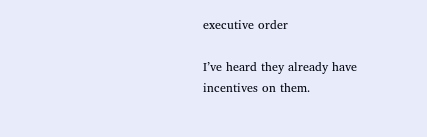executive order

I’ve heard they already have incentives on them.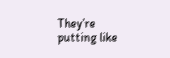They’re putting like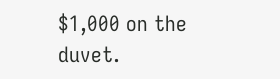$1,000 on the duvet.